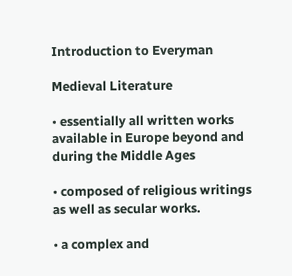Introduction to Everyman

Medieval Literature

• essentially all written works available in Europe beyond and during the Middle Ages

• composed of religious writings as well as secular works.

• a complex and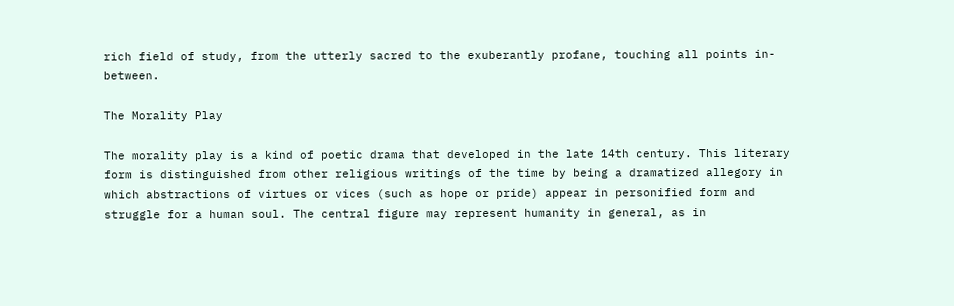rich field of study, from the utterly sacred to the exuberantly profane, touching all points in-between.

The Morality Play

The morality play is a kind of poetic drama that developed in the late 14th century. This literary form is distinguished from other religious writings of the time by being a dramatized allegory in which abstractions of virtues or vices (such as hope or pride) appear in personified form and struggle for a human soul. The central figure may represent humanity in general, as in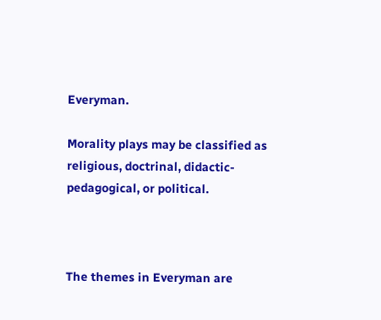Everyman.

Morality plays may be classified as religious, doctrinal, didactic-pedagogical, or political.



The themes in Everyman are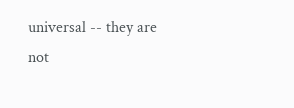universal -- they are not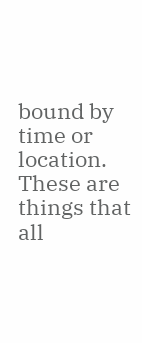bound by time or location. These are things that all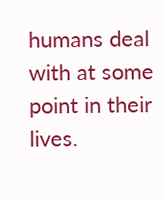humans deal with at some point in their lives.